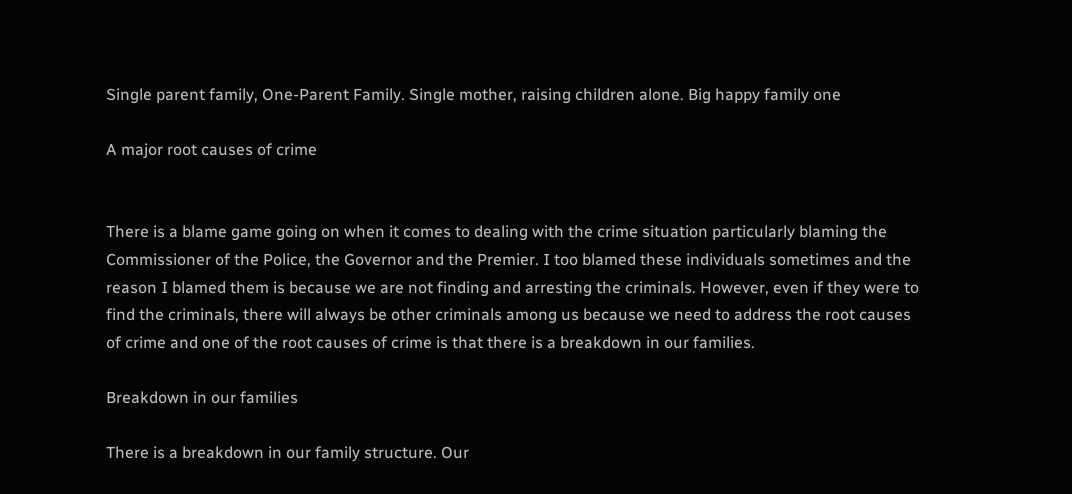Single parent family, One-Parent Family. Single mother, raising children alone. Big happy family one

A major root causes of crime


There is a blame game going on when it comes to dealing with the crime situation particularly blaming the Commissioner of the Police, the Governor and the Premier. I too blamed these individuals sometimes and the reason I blamed them is because we are not finding and arresting the criminals. However, even if they were to find the criminals, there will always be other criminals among us because we need to address the root causes of crime and one of the root causes of crime is that there is a breakdown in our families.

Breakdown in our families

There is a breakdown in our family structure. Our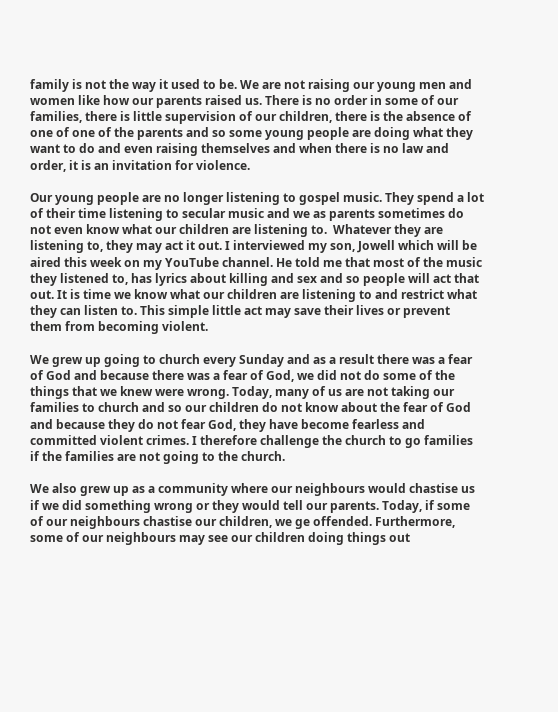family is not the way it used to be. We are not raising our young men and women like how our parents raised us. There is no order in some of our families, there is little supervision of our children, there is the absence of one of one of the parents and so some young people are doing what they want to do and even raising themselves and when there is no law and order, it is an invitation for violence.

Our young people are no longer listening to gospel music. They spend a lot of their time listening to secular music and we as parents sometimes do not even know what our children are listening to.  Whatever they are listening to, they may act it out. I interviewed my son, Jowell which will be aired this week on my YouTube channel. He told me that most of the music they listened to, has lyrics about killing and sex and so people will act that out. It is time we know what our children are listening to and restrict what they can listen to. This simple little act may save their lives or prevent them from becoming violent.

We grew up going to church every Sunday and as a result there was a fear of God and because there was a fear of God, we did not do some of the things that we knew were wrong. Today, many of us are not taking our families to church and so our children do not know about the fear of God and because they do not fear God, they have become fearless and committed violent crimes. I therefore challenge the church to go families if the families are not going to the church.

We also grew up as a community where our neighbours would chastise us if we did something wrong or they would tell our parents. Today, if some of our neighbours chastise our children, we ge offended. Furthermore, some of our neighbours may see our children doing things out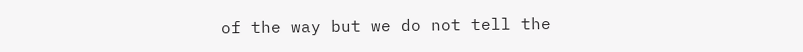of the way but we do not tell the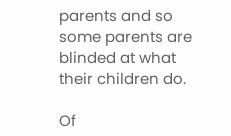parents and so some parents are blinded at what their children do.

Of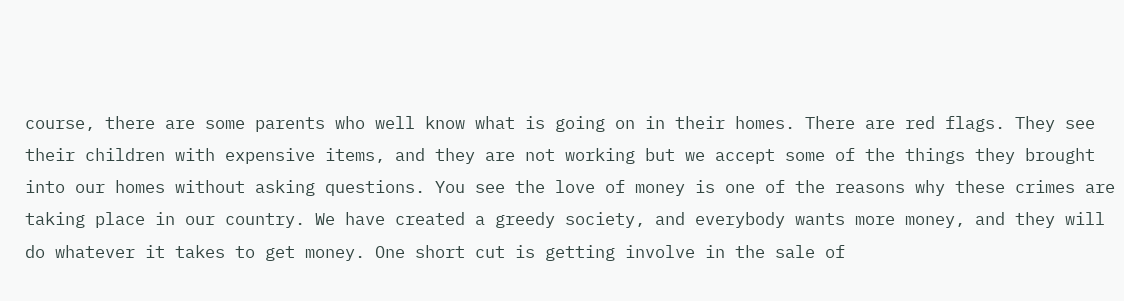course, there are some parents who well know what is going on in their homes. There are red flags. They see their children with expensive items, and they are not working but we accept some of the things they brought into our homes without asking questions. You see the love of money is one of the reasons why these crimes are taking place in our country. We have created a greedy society, and everybody wants more money, and they will do whatever it takes to get money. One short cut is getting involve in the sale of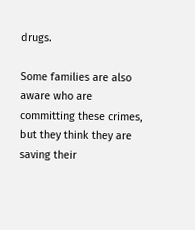drugs.

Some families are also aware who are committing these crimes, but they think they are saving their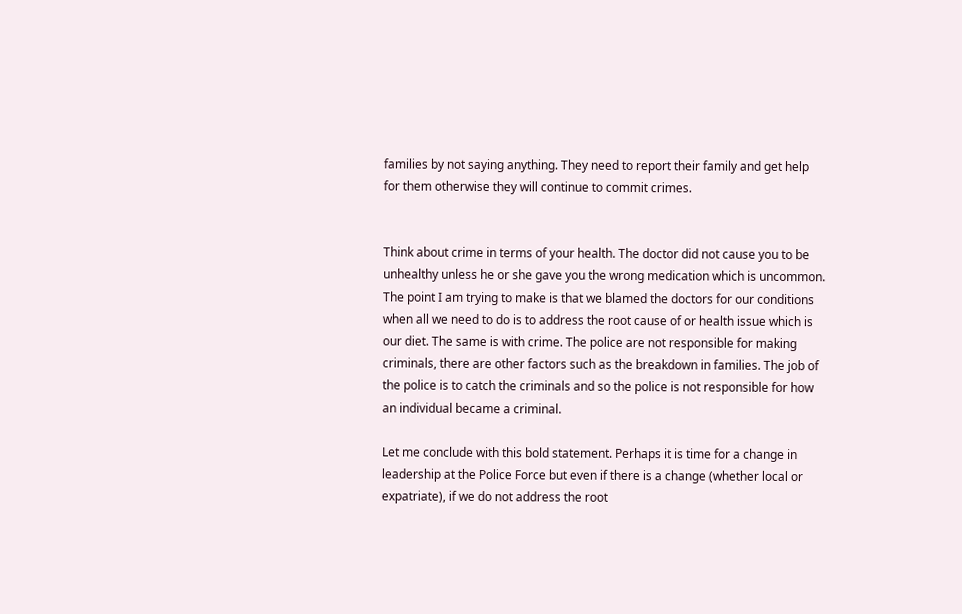families by not saying anything. They need to report their family and get help for them otherwise they will continue to commit crimes.


Think about crime in terms of your health. The doctor did not cause you to be unhealthy unless he or she gave you the wrong medication which is uncommon. The point I am trying to make is that we blamed the doctors for our conditions when all we need to do is to address the root cause of or health issue which is our diet. The same is with crime. The police are not responsible for making criminals, there are other factors such as the breakdown in families. The job of the police is to catch the criminals and so the police is not responsible for how an individual became a criminal.

Let me conclude with this bold statement. Perhaps it is time for a change in leadership at the Police Force but even if there is a change (whether local or expatriate), if we do not address the root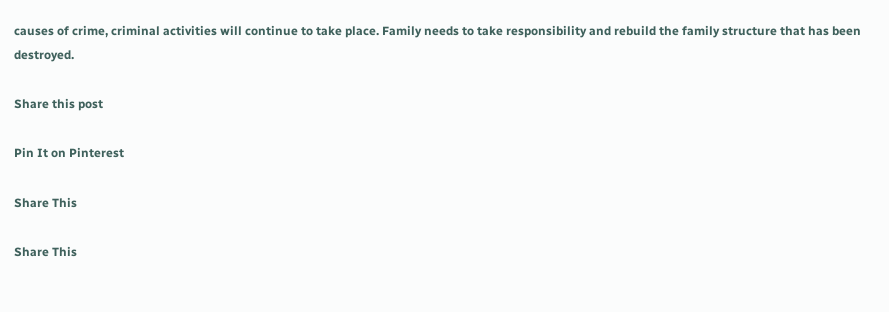causes of crime, criminal activities will continue to take place. Family needs to take responsibility and rebuild the family structure that has been destroyed.

Share this post

Pin It on Pinterest

Share This

Share This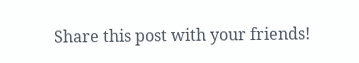Share this post with your friends!